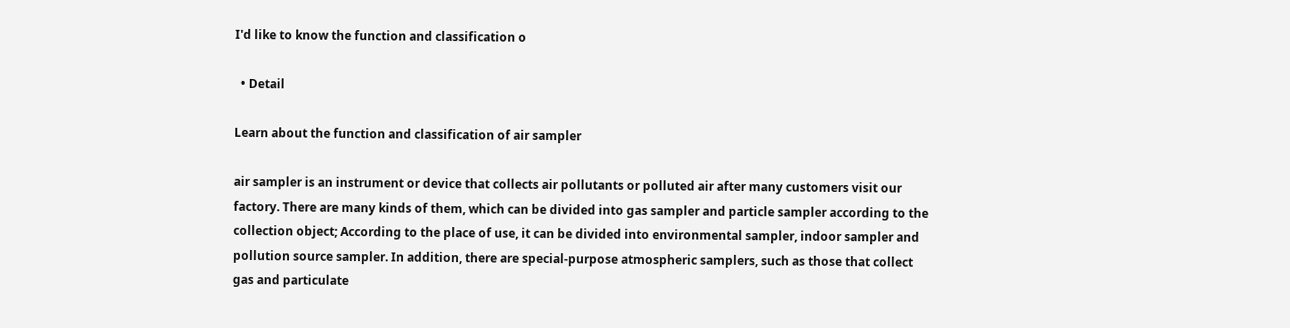I'd like to know the function and classification o

  • Detail

Learn about the function and classification of air sampler

air sampler is an instrument or device that collects air pollutants or polluted air after many customers visit our factory. There are many kinds of them, which can be divided into gas sampler and particle sampler according to the collection object; According to the place of use, it can be divided into environmental sampler, indoor sampler and pollution source sampler. In addition, there are special-purpose atmospheric samplers, such as those that collect gas and particulate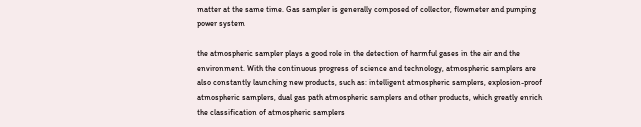matter at the same time. Gas sampler is generally composed of collector, flowmeter and pumping power system

the atmospheric sampler plays a good role in the detection of harmful gases in the air and the environment. With the continuous progress of science and technology, atmospheric samplers are also constantly launching new products, such as: intelligent atmospheric samplers, explosion-proof atmospheric samplers, dual gas path atmospheric samplers and other products, which greatly enrich the classification of atmospheric samplers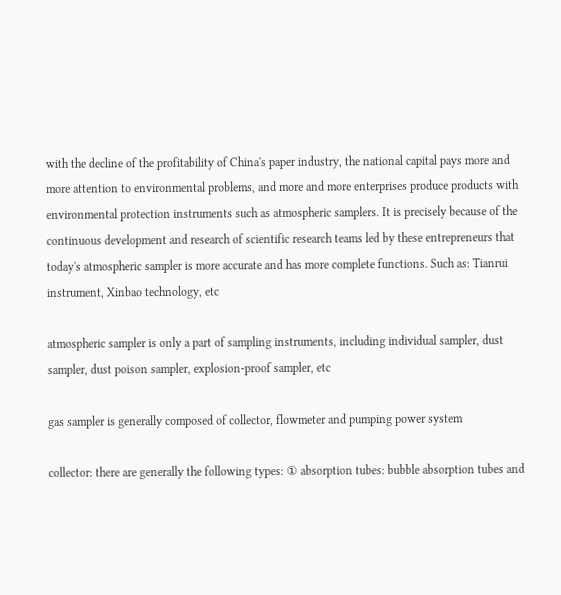with the decline of the profitability of China's paper industry, the national capital pays more and more attention to environmental problems, and more and more enterprises produce products with environmental protection instruments such as atmospheric samplers. It is precisely because of the continuous development and research of scientific research teams led by these entrepreneurs that today's atmospheric sampler is more accurate and has more complete functions. Such as: Tianrui instrument, Xinbao technology, etc

atmospheric sampler is only a part of sampling instruments, including individual sampler, dust sampler, dust poison sampler, explosion-proof sampler, etc

gas sampler is generally composed of collector, flowmeter and pumping power system

collector: there are generally the following types: ① absorption tubes: bubble absorption tubes and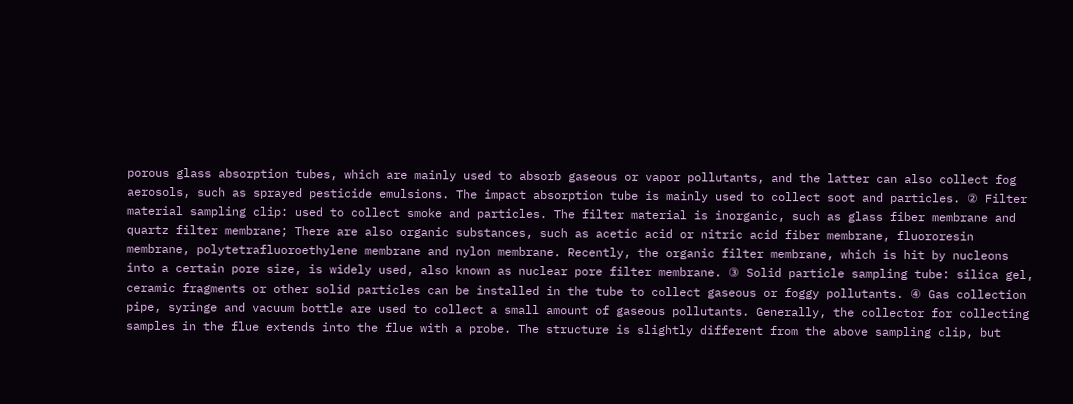porous glass absorption tubes, which are mainly used to absorb gaseous or vapor pollutants, and the latter can also collect fog aerosols, such as sprayed pesticide emulsions. The impact absorption tube is mainly used to collect soot and particles. ② Filter material sampling clip: used to collect smoke and particles. The filter material is inorganic, such as glass fiber membrane and quartz filter membrane; There are also organic substances, such as acetic acid or nitric acid fiber membrane, fluororesin membrane, polytetrafluoroethylene membrane and nylon membrane. Recently, the organic filter membrane, which is hit by nucleons into a certain pore size, is widely used, also known as nuclear pore filter membrane. ③ Solid particle sampling tube: silica gel, ceramic fragments or other solid particles can be installed in the tube to collect gaseous or foggy pollutants. ④ Gas collection pipe, syringe and vacuum bottle are used to collect a small amount of gaseous pollutants. Generally, the collector for collecting samples in the flue extends into the flue with a probe. The structure is slightly different from the above sampling clip, but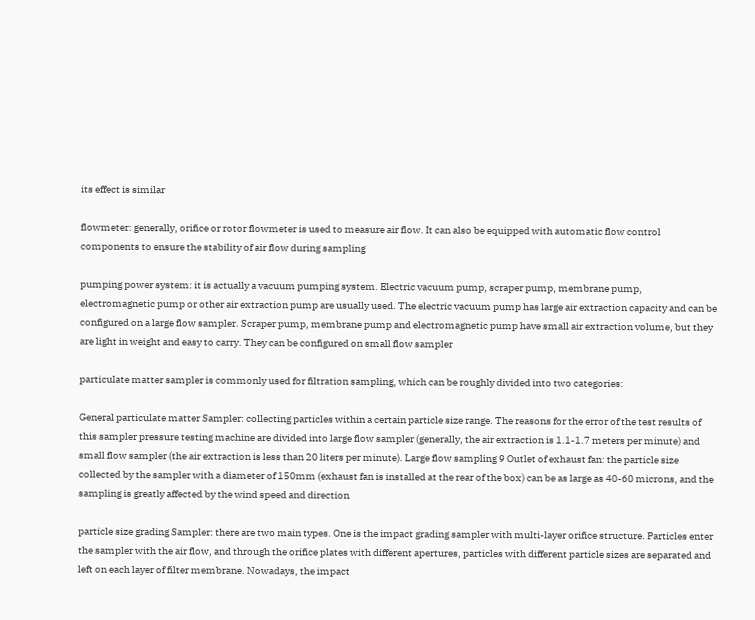its effect is similar

flowmeter: generally, orifice or rotor flowmeter is used to measure air flow. It can also be equipped with automatic flow control components to ensure the stability of air flow during sampling

pumping power system: it is actually a vacuum pumping system. Electric vacuum pump, scraper pump, membrane pump, electromagnetic pump or other air extraction pump are usually used. The electric vacuum pump has large air extraction capacity and can be configured on a large flow sampler. Scraper pump, membrane pump and electromagnetic pump have small air extraction volume, but they are light in weight and easy to carry. They can be configured on small flow sampler

particulate matter sampler is commonly used for filtration sampling, which can be roughly divided into two categories:

General particulate matter Sampler: collecting particles within a certain particle size range. The reasons for the error of the test results of this sampler pressure testing machine are divided into large flow sampler (generally, the air extraction is 1.1-1.7 meters per minute) and small flow sampler (the air extraction is less than 20 liters per minute). Large flow sampling 9 Outlet of exhaust fan: the particle size collected by the sampler with a diameter of 150mm (exhaust fan is installed at the rear of the box) can be as large as 40-60 microns, and the sampling is greatly affected by the wind speed and direction

particle size grading Sampler: there are two main types. One is the impact grading sampler with multi-layer orifice structure. Particles enter the sampler with the air flow, and through the orifice plates with different apertures, particles with different particle sizes are separated and left on each layer of filter membrane. Nowadays, the impact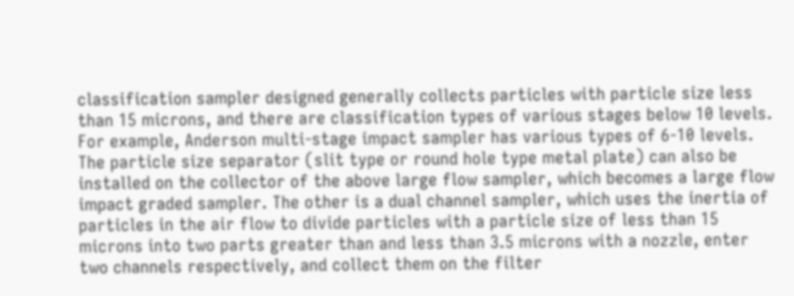classification sampler designed generally collects particles with particle size less than 15 microns, and there are classification types of various stages below 10 levels. For example, Anderson multi-stage impact sampler has various types of 6-10 levels. The particle size separator (slit type or round hole type metal plate) can also be installed on the collector of the above large flow sampler, which becomes a large flow impact graded sampler. The other is a dual channel sampler, which uses the inertia of particles in the air flow to divide particles with a particle size of less than 15 microns into two parts greater than and less than 3.5 microns with a nozzle, enter two channels respectively, and collect them on the filter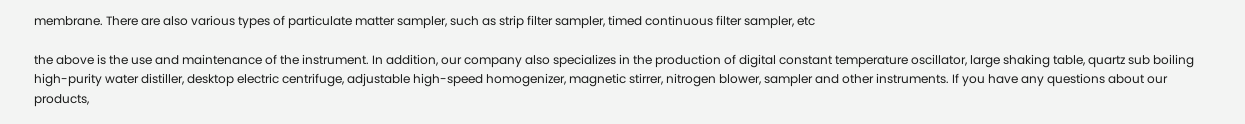membrane. There are also various types of particulate matter sampler, such as strip filter sampler, timed continuous filter sampler, etc

the above is the use and maintenance of the instrument. In addition, our company also specializes in the production of digital constant temperature oscillator, large shaking table, quartz sub boiling high-purity water distiller, desktop electric centrifuge, adjustable high-speed homogenizer, magnetic stirrer, nitrogen blower, sampler and other instruments. If you have any questions about our products,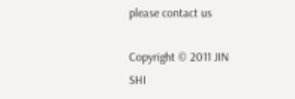please contact us

Copyright © 2011 JIN SHI